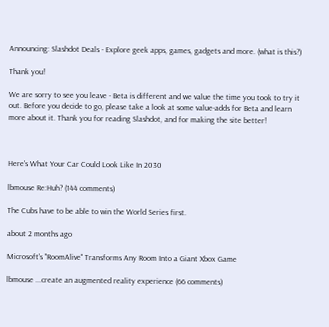Announcing: Slashdot Deals - Explore geek apps, games, gadgets and more. (what is this?)

Thank you!

We are sorry to see you leave - Beta is different and we value the time you took to try it out. Before you decide to go, please take a look at some value-adds for Beta and learn more about it. Thank you for reading Slashdot, and for making the site better!



Here's What Your Car Could Look Like In 2030

lbmouse Re:Huh? (144 comments)

The Cubs have to be able to win the World Series first.

about 2 months ago

Microsoft's "RoomAlive" Transforms Any Room Into a Giant Xbox Game

lbmouse ...create an augmented reality experience (66 comments)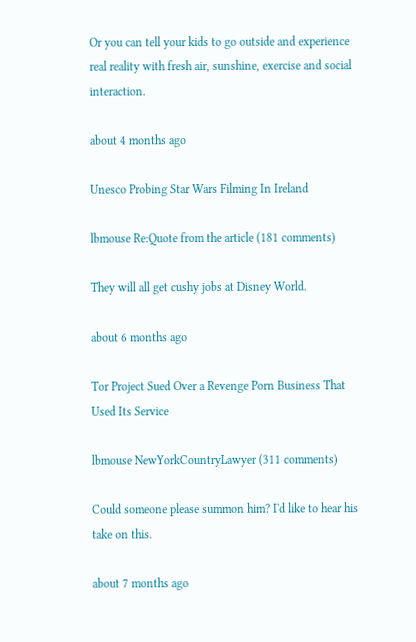Or you can tell your kids to go outside and experience real reality with fresh air, sunshine, exercise and social interaction.

about 4 months ago

Unesco Probing Star Wars Filming In Ireland

lbmouse Re:Quote from the article (181 comments)

They will all get cushy jobs at Disney World.

about 6 months ago

Tor Project Sued Over a Revenge Porn Business That Used Its Service

lbmouse NewYorkCountryLawyer (311 comments)

Could someone please summon him? I'd like to hear his take on this.

about 7 months ago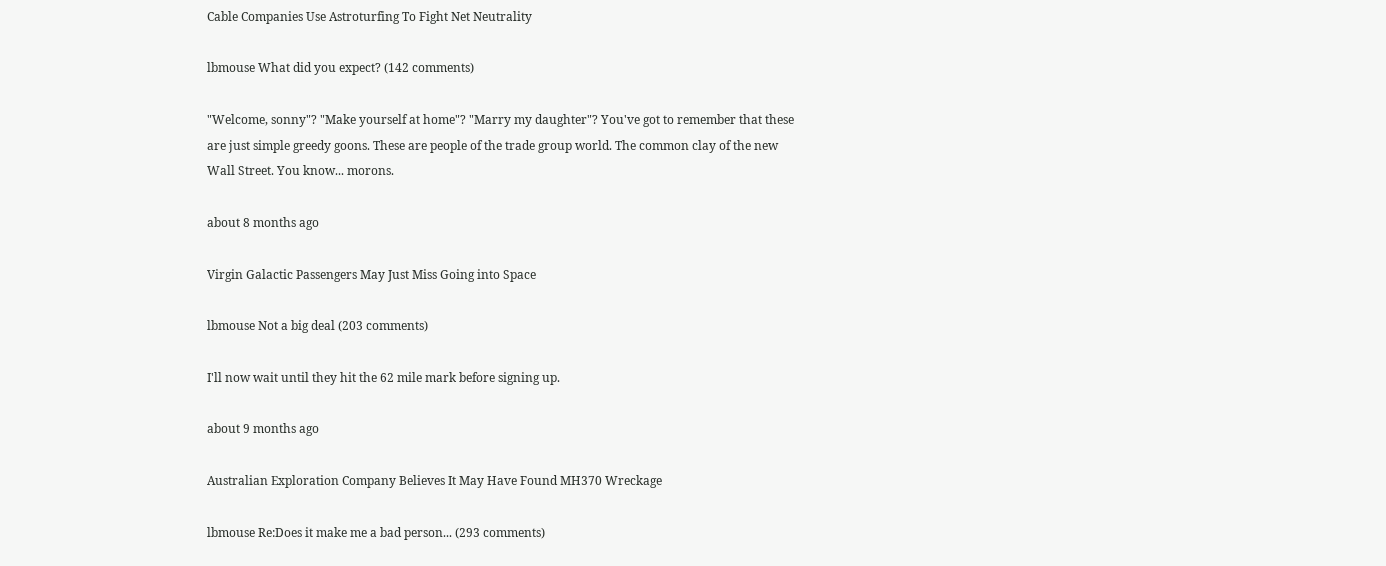Cable Companies Use Astroturfing To Fight Net Neutrality

lbmouse What did you expect? (142 comments)

"Welcome, sonny"? "Make yourself at home"? "Marry my daughter"? You've got to remember that these are just simple greedy goons. These are people of the trade group world. The common clay of the new Wall Street. You know... morons.

about 8 months ago

Virgin Galactic Passengers May Just Miss Going into Space

lbmouse Not a big deal (203 comments)

I'll now wait until they hit the 62 mile mark before signing up.

about 9 months ago

Australian Exploration Company Believes It May Have Found MH370 Wreckage

lbmouse Re:Does it make me a bad person... (293 comments)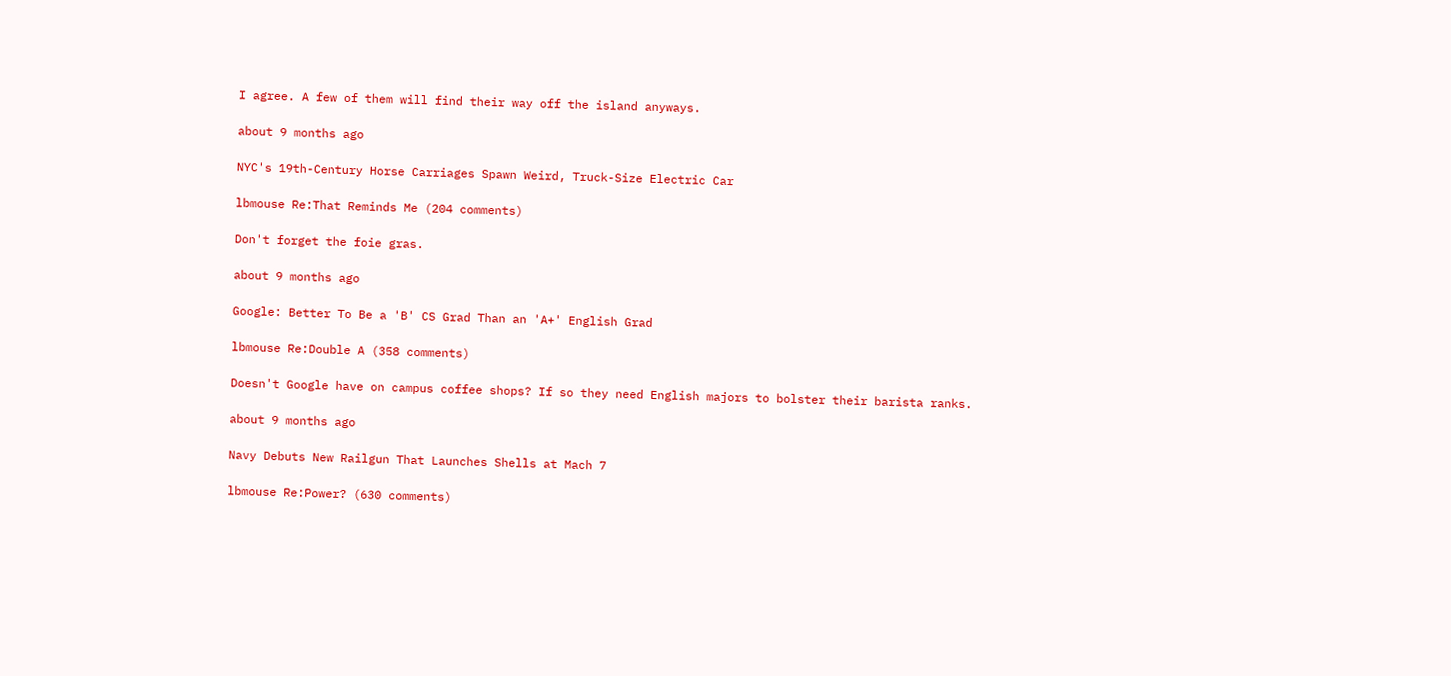I agree. A few of them will find their way off the island anyways.

about 9 months ago

NYC's 19th-Century Horse Carriages Spawn Weird, Truck-Size Electric Car

lbmouse Re:That Reminds Me (204 comments)

Don't forget the foie gras.

about 9 months ago

Google: Better To Be a 'B' CS Grad Than an 'A+' English Grad

lbmouse Re:Double A (358 comments)

Doesn't Google have on campus coffee shops? If so they need English majors to bolster their barista ranks.

about 9 months ago

Navy Debuts New Railgun That Launches Shells at Mach 7

lbmouse Re:Power? (630 comments)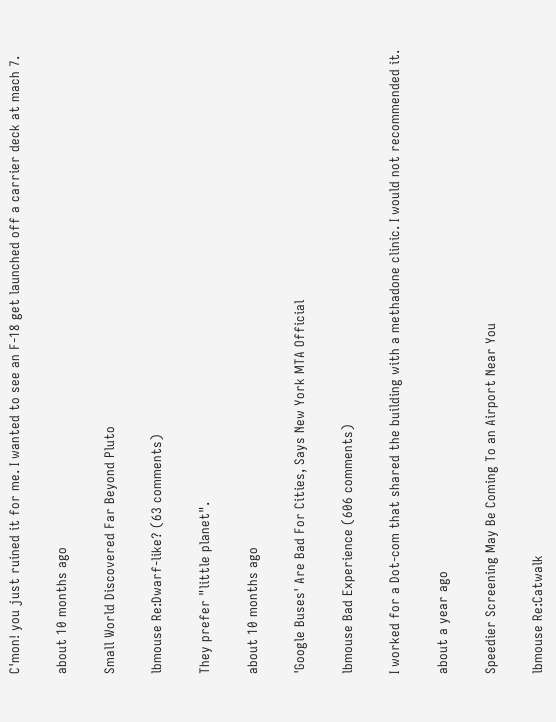C'mon! you just ruined it for me. I wanted to see an F-18 get launched off a carrier deck at mach 7.

about 10 months ago

Small World Discovered Far Beyond Pluto

lbmouse Re:Dwarf-like? (63 comments)

They prefer "little planet".

about 10 months ago

'Google Buses' Are Bad For Cities, Says New York MTA Official

lbmouse Bad Experience (606 comments)

I worked for a Dot-com that shared the building with a methadone clinic. I would not recommended it.

about a year ago

Speedier Screening May Be Coming To an Airport Near You

lbmouse Re:Catwalk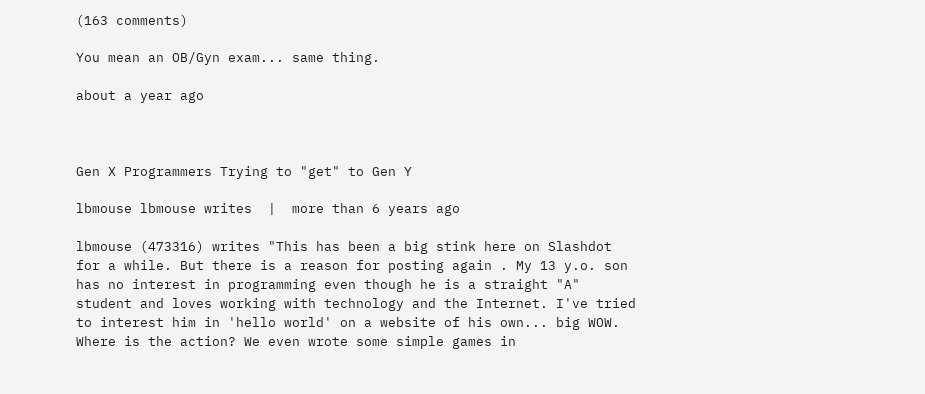(163 comments)

You mean an OB/Gyn exam... same thing.

about a year ago



Gen X Programmers Trying to "get" to Gen Y

lbmouse lbmouse writes  |  more than 6 years ago

lbmouse (473316) writes "This has been a big stink here on Slashdot for a while. But there is a reason for posting again . My 13 y.o. son has no interest in programming even though he is a straight "A" student and loves working with technology and the Internet. I've tried to interest him in 'hello world' on a website of his own... big WOW. Where is the action? We even wrote some simple games in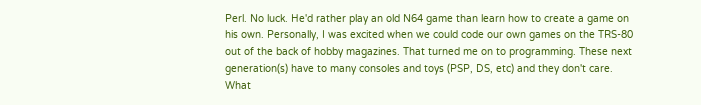Perl. No luck. He'd rather play an old N64 game than learn how to create a game on his own. Personally, I was excited when we could code our own games on the TRS-80 out of the back of hobby magazines. That turned me on to programming. These next generation(s) have to many consoles and toys (PSP, DS, etc) and they don't care. What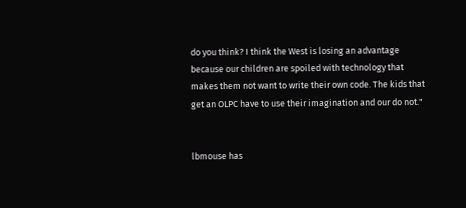do you think? I think the West is losing an advantage because our children are spoiled with technology that makes them not want to write their own code. The kids that get an OLPC have to use their imagination and our do not."


lbmouse has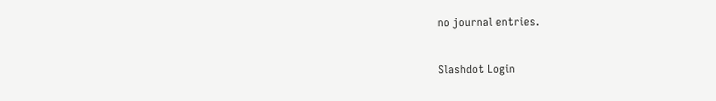no journal entries.

Slashdot Login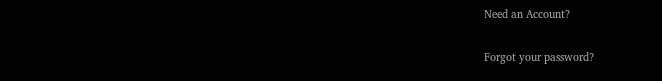Need an Account?

Forgot your password?